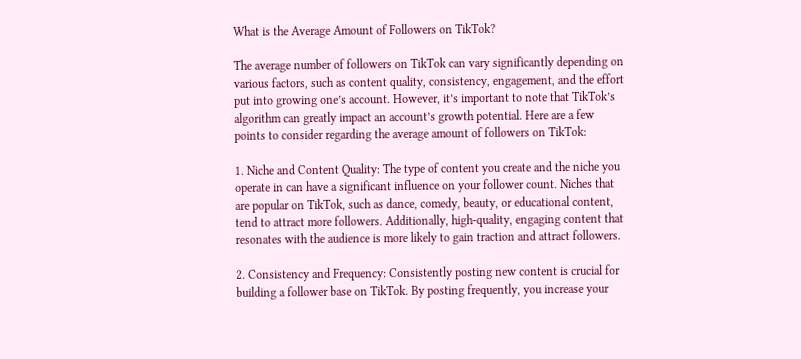What is the Average Amount of Followers on TikTok?

The average number of followers on TikTok can vary significantly depending on various factors, such as content quality, consistency, engagement, and the effort put into growing one’s account. However, it’s important to note that TikTok’s algorithm can greatly impact an account’s growth potential. Here are a few points to consider regarding the average amount of followers on TikTok:

1. Niche and Content Quality: The type of content you create and the niche you operate in can have a significant influence on your follower count. Niches that are popular on TikTok, such as dance, comedy, beauty, or educational content, tend to attract more followers. Additionally, high-quality, engaging content that resonates with the audience is more likely to gain traction and attract followers.

2. Consistency and Frequency: Consistently posting new content is crucial for building a follower base on TikTok. By posting frequently, you increase your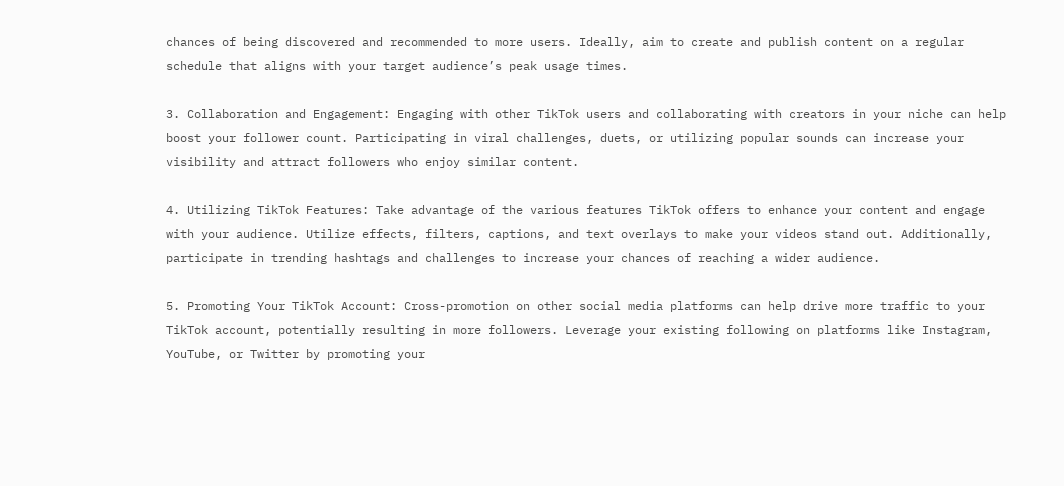chances of being discovered and recommended to more users. Ideally, aim to create and publish content on a regular schedule that aligns with your target audience’s peak usage times.

3. Collaboration and Engagement: Engaging with other TikTok users and collaborating with creators in your niche can help boost your follower count. Participating in viral challenges, duets, or utilizing popular sounds can increase your visibility and attract followers who enjoy similar content.

4. Utilizing TikTok Features: Take advantage of the various features TikTok offers to enhance your content and engage with your audience. Utilize effects, filters, captions, and text overlays to make your videos stand out. Additionally, participate in trending hashtags and challenges to increase your chances of reaching a wider audience.

5. Promoting Your TikTok Account: Cross-promotion on other social media platforms can help drive more traffic to your TikTok account, potentially resulting in more followers. Leverage your existing following on platforms like Instagram, YouTube, or Twitter by promoting your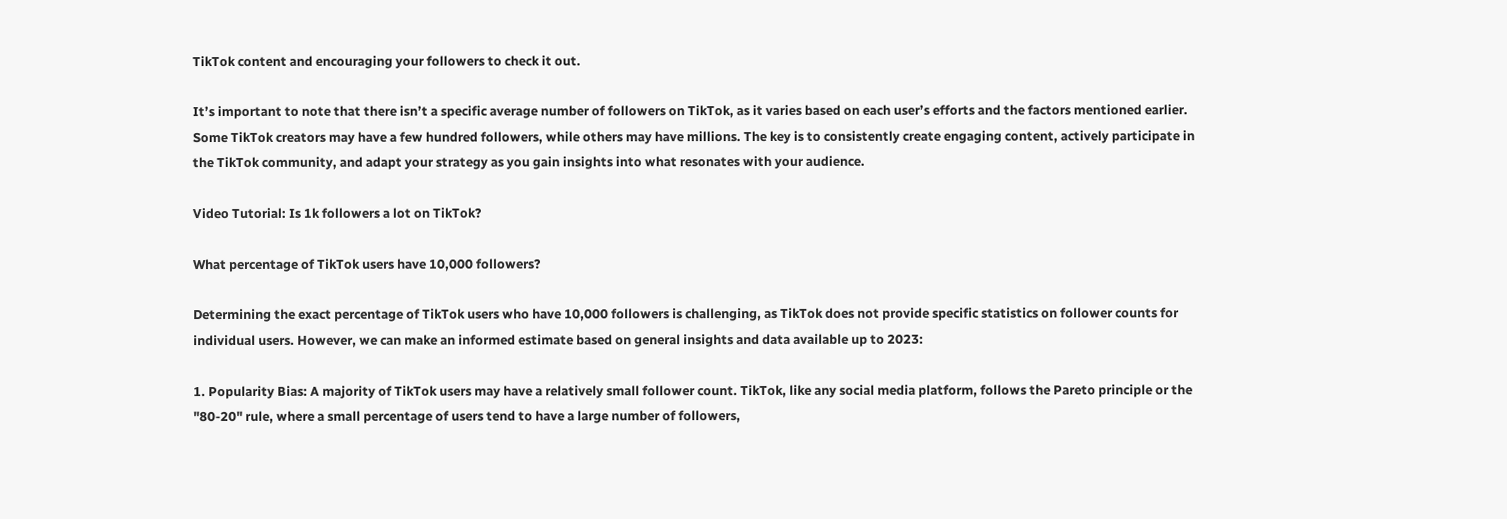TikTok content and encouraging your followers to check it out.

It’s important to note that there isn’t a specific average number of followers on TikTok, as it varies based on each user’s efforts and the factors mentioned earlier. Some TikTok creators may have a few hundred followers, while others may have millions. The key is to consistently create engaging content, actively participate in the TikTok community, and adapt your strategy as you gain insights into what resonates with your audience.

Video Tutorial: Is 1k followers a lot on TikTok?

What percentage of TikTok users have 10,000 followers?

Determining the exact percentage of TikTok users who have 10,000 followers is challenging, as TikTok does not provide specific statistics on follower counts for individual users. However, we can make an informed estimate based on general insights and data available up to 2023:

1. Popularity Bias: A majority of TikTok users may have a relatively small follower count. TikTok, like any social media platform, follows the Pareto principle or the "80-20" rule, where a small percentage of users tend to have a large number of followers,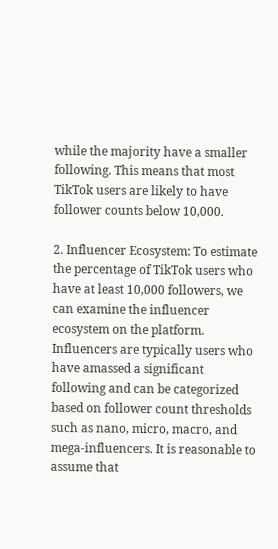while the majority have a smaller following. This means that most TikTok users are likely to have follower counts below 10,000.

2. Influencer Ecosystem: To estimate the percentage of TikTok users who have at least 10,000 followers, we can examine the influencer ecosystem on the platform. Influencers are typically users who have amassed a significant following and can be categorized based on follower count thresholds such as nano, micro, macro, and mega-influencers. It is reasonable to assume that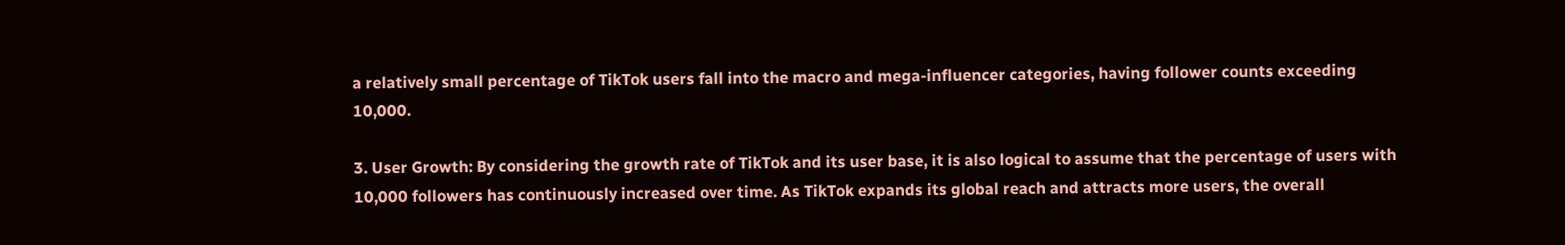a relatively small percentage of TikTok users fall into the macro and mega-influencer categories, having follower counts exceeding 10,000.

3. User Growth: By considering the growth rate of TikTok and its user base, it is also logical to assume that the percentage of users with 10,000 followers has continuously increased over time. As TikTok expands its global reach and attracts more users, the overall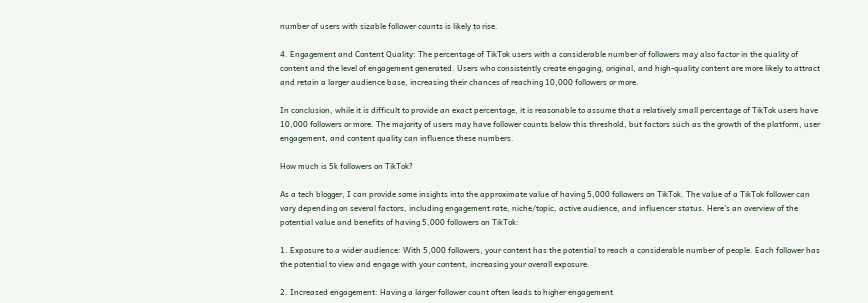number of users with sizable follower counts is likely to rise.

4. Engagement and Content Quality: The percentage of TikTok users with a considerable number of followers may also factor in the quality of content and the level of engagement generated. Users who consistently create engaging, original, and high-quality content are more likely to attract and retain a larger audience base, increasing their chances of reaching 10,000 followers or more.

In conclusion, while it is difficult to provide an exact percentage, it is reasonable to assume that a relatively small percentage of TikTok users have 10,000 followers or more. The majority of users may have follower counts below this threshold, but factors such as the growth of the platform, user engagement, and content quality can influence these numbers.

How much is 5k followers on TikTok?

As a tech blogger, I can provide some insights into the approximate value of having 5,000 followers on TikTok. The value of a TikTok follower can vary depending on several factors, including engagement rate, niche/topic, active audience, and influencer status. Here’s an overview of the potential value and benefits of having 5,000 followers on TikTok:

1. Exposure to a wider audience: With 5,000 followers, your content has the potential to reach a considerable number of people. Each follower has the potential to view and engage with your content, increasing your overall exposure.

2. Increased engagement: Having a larger follower count often leads to higher engagement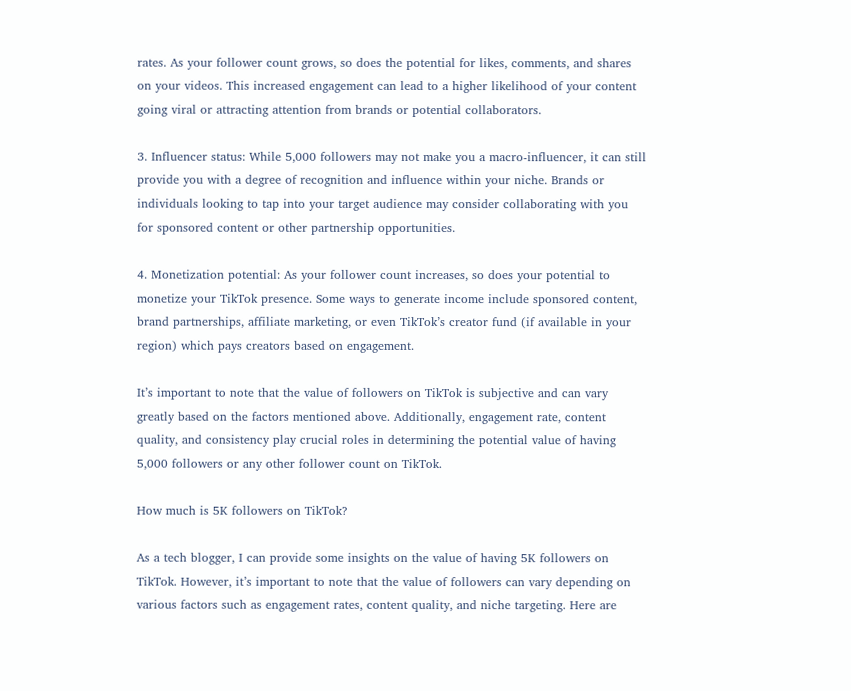rates. As your follower count grows, so does the potential for likes, comments, and shares on your videos. This increased engagement can lead to a higher likelihood of your content going viral or attracting attention from brands or potential collaborators.

3. Influencer status: While 5,000 followers may not make you a macro-influencer, it can still provide you with a degree of recognition and influence within your niche. Brands or individuals looking to tap into your target audience may consider collaborating with you for sponsored content or other partnership opportunities.

4. Monetization potential: As your follower count increases, so does your potential to monetize your TikTok presence. Some ways to generate income include sponsored content, brand partnerships, affiliate marketing, or even TikTok’s creator fund (if available in your region) which pays creators based on engagement.

It’s important to note that the value of followers on TikTok is subjective and can vary greatly based on the factors mentioned above. Additionally, engagement rate, content quality, and consistency play crucial roles in determining the potential value of having 5,000 followers or any other follower count on TikTok.

How much is 5K followers on TikTok?

As a tech blogger, I can provide some insights on the value of having 5K followers on TikTok. However, it’s important to note that the value of followers can vary depending on various factors such as engagement rates, content quality, and niche targeting. Here are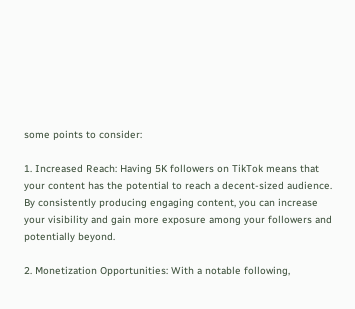some points to consider:

1. Increased Reach: Having 5K followers on TikTok means that your content has the potential to reach a decent-sized audience. By consistently producing engaging content, you can increase your visibility and gain more exposure among your followers and potentially beyond.

2. Monetization Opportunities: With a notable following,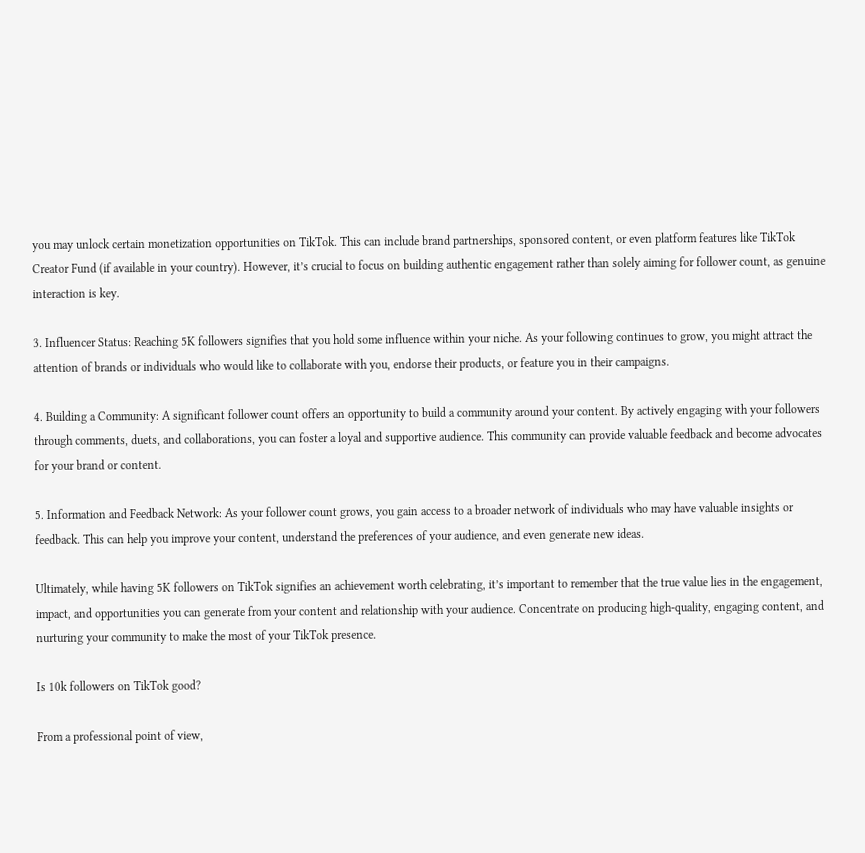you may unlock certain monetization opportunities on TikTok. This can include brand partnerships, sponsored content, or even platform features like TikTok Creator Fund (if available in your country). However, it’s crucial to focus on building authentic engagement rather than solely aiming for follower count, as genuine interaction is key.

3. Influencer Status: Reaching 5K followers signifies that you hold some influence within your niche. As your following continues to grow, you might attract the attention of brands or individuals who would like to collaborate with you, endorse their products, or feature you in their campaigns.

4. Building a Community: A significant follower count offers an opportunity to build a community around your content. By actively engaging with your followers through comments, duets, and collaborations, you can foster a loyal and supportive audience. This community can provide valuable feedback and become advocates for your brand or content.

5. Information and Feedback Network: As your follower count grows, you gain access to a broader network of individuals who may have valuable insights or feedback. This can help you improve your content, understand the preferences of your audience, and even generate new ideas.

Ultimately, while having 5K followers on TikTok signifies an achievement worth celebrating, it’s important to remember that the true value lies in the engagement, impact, and opportunities you can generate from your content and relationship with your audience. Concentrate on producing high-quality, engaging content, and nurturing your community to make the most of your TikTok presence.

Is 10k followers on TikTok good?

From a professional point of view,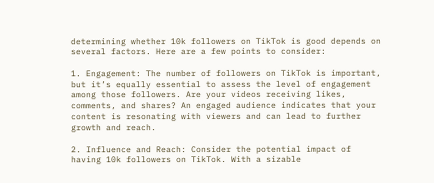determining whether 10k followers on TikTok is good depends on several factors. Here are a few points to consider:

1. Engagement: The number of followers on TikTok is important, but it’s equally essential to assess the level of engagement among those followers. Are your videos receiving likes, comments, and shares? An engaged audience indicates that your content is resonating with viewers and can lead to further growth and reach.

2. Influence and Reach: Consider the potential impact of having 10k followers on TikTok. With a sizable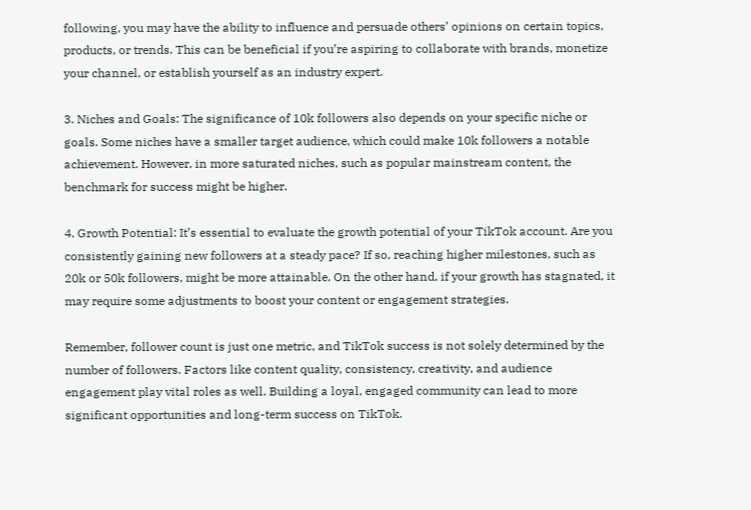following, you may have the ability to influence and persuade others’ opinions on certain topics, products, or trends. This can be beneficial if you’re aspiring to collaborate with brands, monetize your channel, or establish yourself as an industry expert.

3. Niches and Goals: The significance of 10k followers also depends on your specific niche or goals. Some niches have a smaller target audience, which could make 10k followers a notable achievement. However, in more saturated niches, such as popular mainstream content, the benchmark for success might be higher.

4. Growth Potential: It’s essential to evaluate the growth potential of your TikTok account. Are you consistently gaining new followers at a steady pace? If so, reaching higher milestones, such as 20k or 50k followers, might be more attainable. On the other hand, if your growth has stagnated, it may require some adjustments to boost your content or engagement strategies.

Remember, follower count is just one metric, and TikTok success is not solely determined by the number of followers. Factors like content quality, consistency, creativity, and audience engagement play vital roles as well. Building a loyal, engaged community can lead to more significant opportunities and long-term success on TikTok.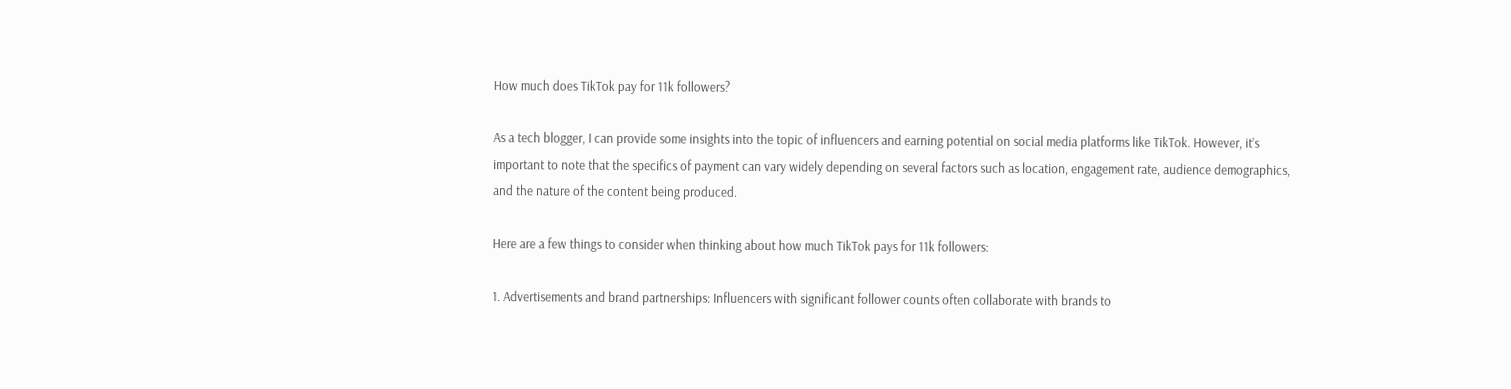How much does TikTok pay for 11k followers?

As a tech blogger, I can provide some insights into the topic of influencers and earning potential on social media platforms like TikTok. However, it’s important to note that the specifics of payment can vary widely depending on several factors such as location, engagement rate, audience demographics, and the nature of the content being produced.

Here are a few things to consider when thinking about how much TikTok pays for 11k followers:

1. Advertisements and brand partnerships: Influencers with significant follower counts often collaborate with brands to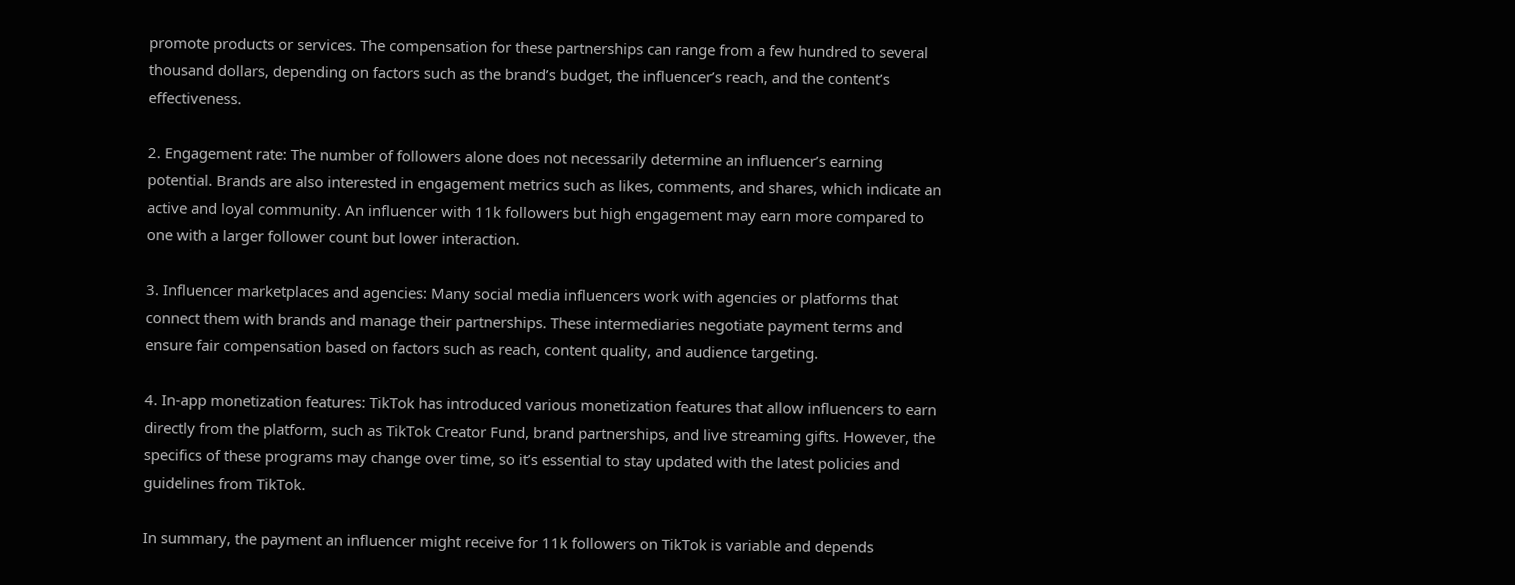promote products or services. The compensation for these partnerships can range from a few hundred to several thousand dollars, depending on factors such as the brand’s budget, the influencer’s reach, and the content’s effectiveness.

2. Engagement rate: The number of followers alone does not necessarily determine an influencer’s earning potential. Brands are also interested in engagement metrics such as likes, comments, and shares, which indicate an active and loyal community. An influencer with 11k followers but high engagement may earn more compared to one with a larger follower count but lower interaction.

3. Influencer marketplaces and agencies: Many social media influencers work with agencies or platforms that connect them with brands and manage their partnerships. These intermediaries negotiate payment terms and ensure fair compensation based on factors such as reach, content quality, and audience targeting.

4. In-app monetization features: TikTok has introduced various monetization features that allow influencers to earn directly from the platform, such as TikTok Creator Fund, brand partnerships, and live streaming gifts. However, the specifics of these programs may change over time, so it’s essential to stay updated with the latest policies and guidelines from TikTok.

In summary, the payment an influencer might receive for 11k followers on TikTok is variable and depends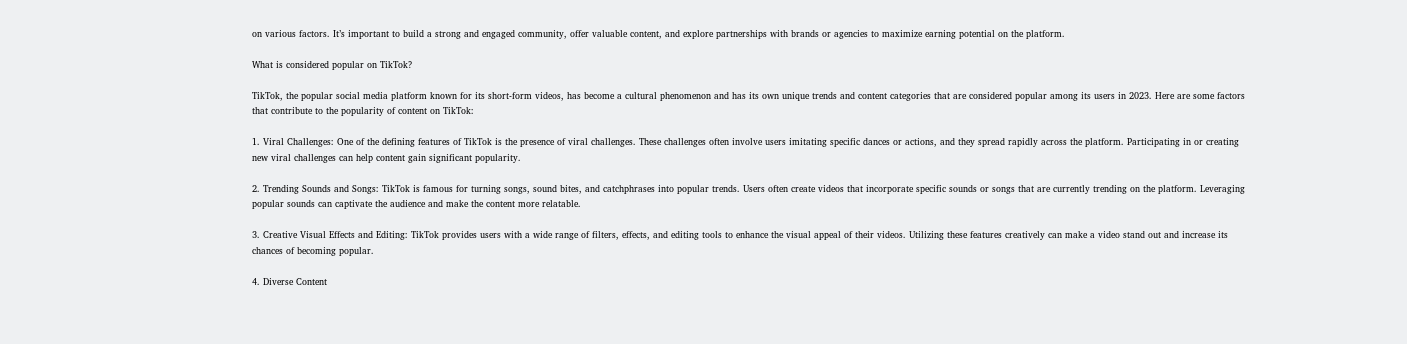on various factors. It’s important to build a strong and engaged community, offer valuable content, and explore partnerships with brands or agencies to maximize earning potential on the platform.

What is considered popular on TikTok?

TikTok, the popular social media platform known for its short-form videos, has become a cultural phenomenon and has its own unique trends and content categories that are considered popular among its users in 2023. Here are some factors that contribute to the popularity of content on TikTok:

1. Viral Challenges: One of the defining features of TikTok is the presence of viral challenges. These challenges often involve users imitating specific dances or actions, and they spread rapidly across the platform. Participating in or creating new viral challenges can help content gain significant popularity.

2. Trending Sounds and Songs: TikTok is famous for turning songs, sound bites, and catchphrases into popular trends. Users often create videos that incorporate specific sounds or songs that are currently trending on the platform. Leveraging popular sounds can captivate the audience and make the content more relatable.

3. Creative Visual Effects and Editing: TikTok provides users with a wide range of filters, effects, and editing tools to enhance the visual appeal of their videos. Utilizing these features creatively can make a video stand out and increase its chances of becoming popular.

4. Diverse Content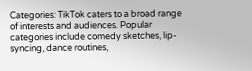Categories: TikTok caters to a broad range of interests and audiences. Popular categories include comedy sketches, lip-syncing, dance routines,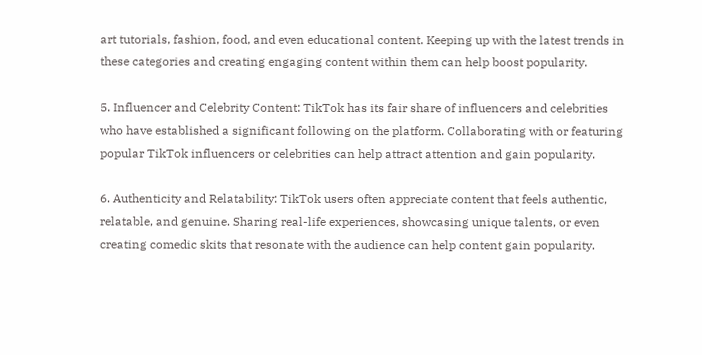art tutorials, fashion, food, and even educational content. Keeping up with the latest trends in these categories and creating engaging content within them can help boost popularity.

5. Influencer and Celebrity Content: TikTok has its fair share of influencers and celebrities who have established a significant following on the platform. Collaborating with or featuring popular TikTok influencers or celebrities can help attract attention and gain popularity.

6. Authenticity and Relatability: TikTok users often appreciate content that feels authentic, relatable, and genuine. Sharing real-life experiences, showcasing unique talents, or even creating comedic skits that resonate with the audience can help content gain popularity.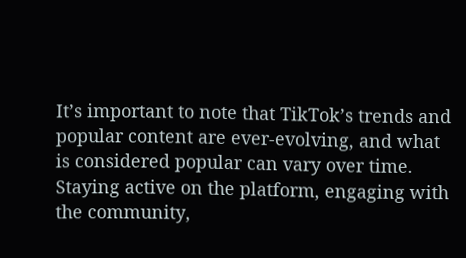It’s important to note that TikTok’s trends and popular content are ever-evolving, and what is considered popular can vary over time. Staying active on the platform, engaging with the community,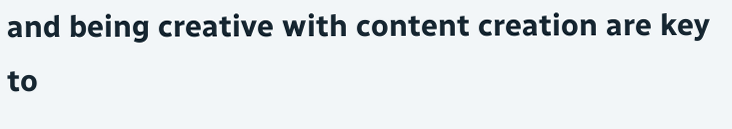and being creative with content creation are key to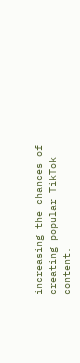increasing the chances of creating popular TikTok content.